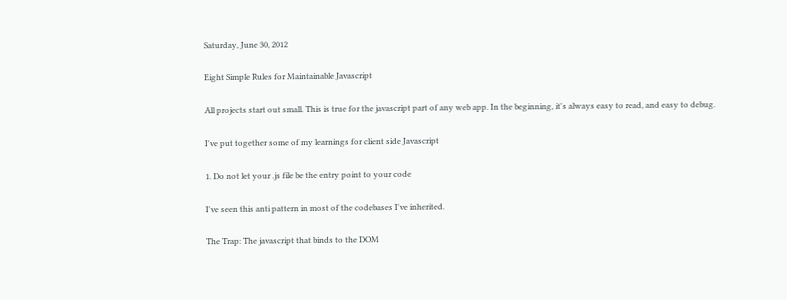Saturday, June 30, 2012

Eight Simple Rules for Maintainable Javascript

All projects start out small. This is true for the javascript part of any web app. In the beginning, it's always easy to read, and easy to debug.

I've put together some of my learnings for client side Javascript

1. Do not let your .js file be the entry point to your code

I've seen this anti pattern in most of the codebases I've inherited.

The Trap: The javascript that binds to the DOM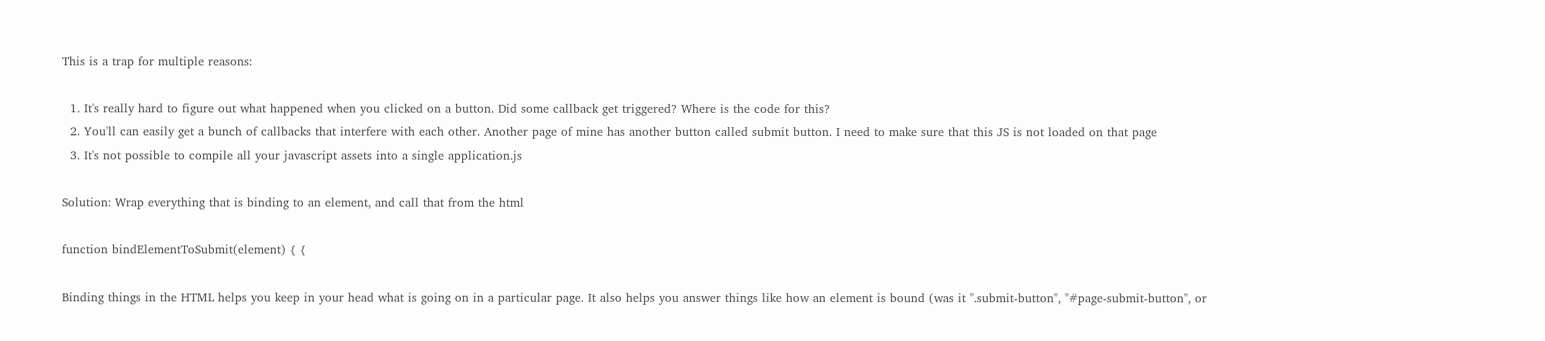This is a trap for multiple reasons:

  1. It's really hard to figure out what happened when you clicked on a button. Did some callback get triggered? Where is the code for this?
  2. You'll can easily get a bunch of callbacks that interfere with each other. Another page of mine has another button called submit button. I need to make sure that this JS is not loaded on that page
  3. It's not possible to compile all your javascript assets into a single application.js

Solution: Wrap everything that is binding to an element, and call that from the html

function bindElementToSubmit(element) { {

Binding things in the HTML helps you keep in your head what is going on in a particular page. It also helps you answer things like how an element is bound (was it ".submit-button", "#page-submit-button", or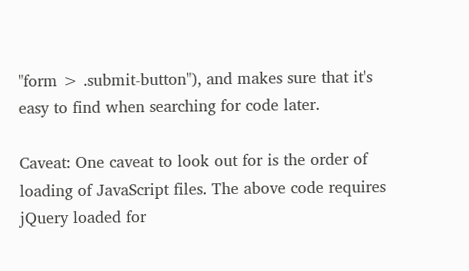"form > .submit-button"), and makes sure that it's easy to find when searching for code later.

Caveat: One caveat to look out for is the order of loading of JavaScript files. The above code requires jQuery loaded for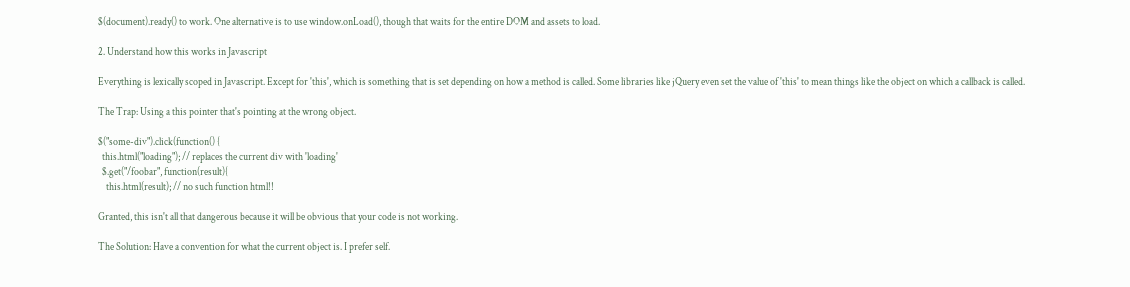$(document).ready() to work. One alternative is to use window.onLoad(), though that waits for the entire DOM and assets to load.

2. Understand how this works in Javascript

Everything is lexically scoped in Javascript. Except for 'this', which is something that is set depending on how a method is called. Some libraries like jQuery even set the value of 'this' to mean things like the object on which a callback is called.

The Trap: Using a this pointer that's pointing at the wrong object.

$("some-div").click(function() {
  this.html("loading"); // replaces the current div with 'loading'
  $.get("/foobar", function(result){
    this.html(result); // no such function html!!

Granted, this isn't all that dangerous because it will be obvious that your code is not working.

The Solution: Have a convention for what the current object is. I prefer self.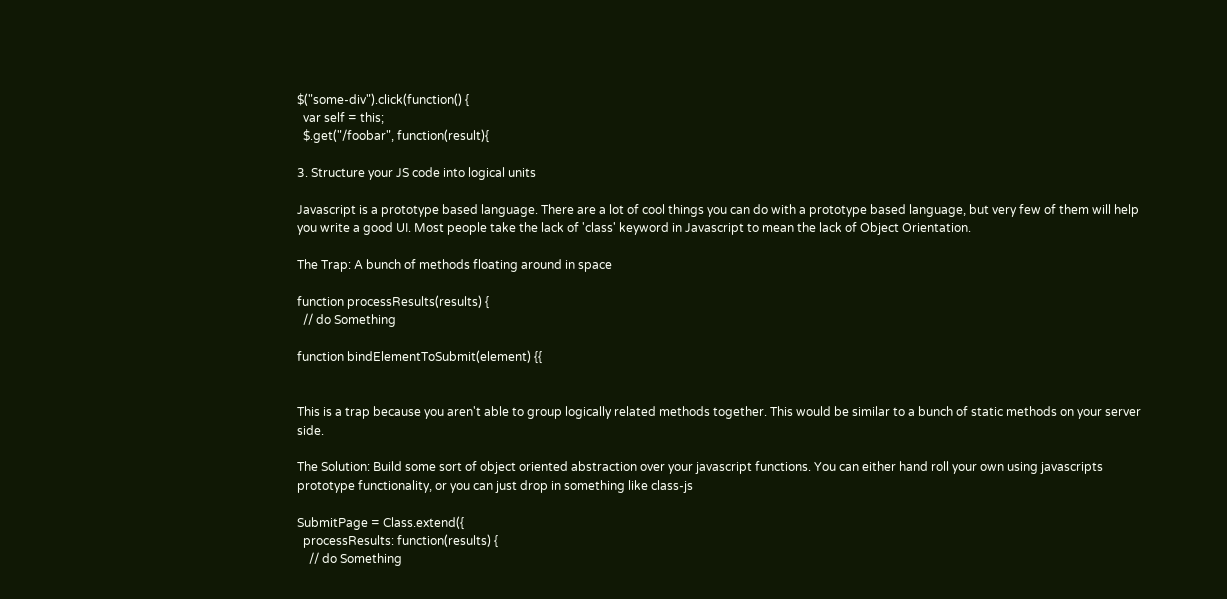$("some-div").click(function() {
  var self = this;
  $.get("/foobar", function(result){

3. Structure your JS code into logical units

Javascript is a prototype based language. There are a lot of cool things you can do with a prototype based language, but very few of them will help you write a good UI. Most people take the lack of 'class' keyword in Javascript to mean the lack of Object Orientation.

The Trap: A bunch of methods floating around in space

function processResults(results) {
  // do Something

function bindElementToSubmit(element) {{


This is a trap because you aren't able to group logically related methods together. This would be similar to a bunch of static methods on your server side.

The Solution: Build some sort of object oriented abstraction over your javascript functions. You can either hand roll your own using javascripts prototype functionality, or you can just drop in something like class-js

SubmitPage = Class.extend({
  processResults: function(results) {
    // do Something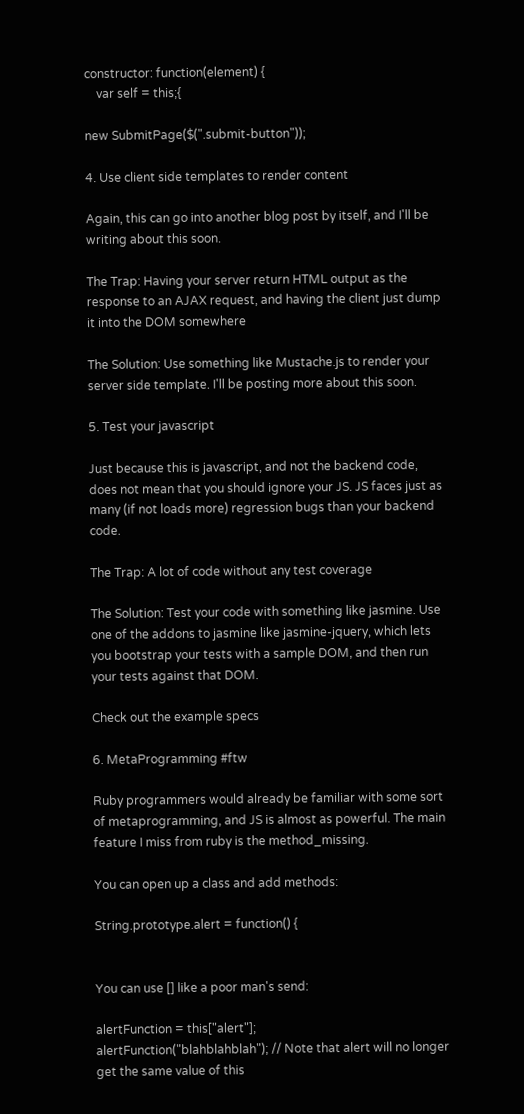constructor: function(element) {
    var self = this;{

new SubmitPage($(".submit-button"));

4. Use client side templates to render content

Again, this can go into another blog post by itself, and I'll be writing about this soon.

The Trap: Having your server return HTML output as the response to an AJAX request, and having the client just dump it into the DOM somewhere

The Solution: Use something like Mustache.js to render your server side template. I'll be posting more about this soon.

5. Test your javascript

Just because this is javascript, and not the backend code, does not mean that you should ignore your JS. JS faces just as many (if not loads more) regression bugs than your backend code.

The Trap: A lot of code without any test coverage

The Solution: Test your code with something like jasmine. Use one of the addons to jasmine like jasmine-jquery, which lets you bootstrap your tests with a sample DOM, and then run your tests against that DOM.

Check out the example specs

6. MetaProgramming #ftw

Ruby programmers would already be familiar with some sort of metaprogramming, and JS is almost as powerful. The main feature I miss from ruby is the method_missing.

You can open up a class and add methods:

String.prototype.alert = function() {


You can use [] like a poor man's send:

alertFunction = this["alert"];
alertFunction("blahblahblah"); // Note that alert will no longer get the same value of this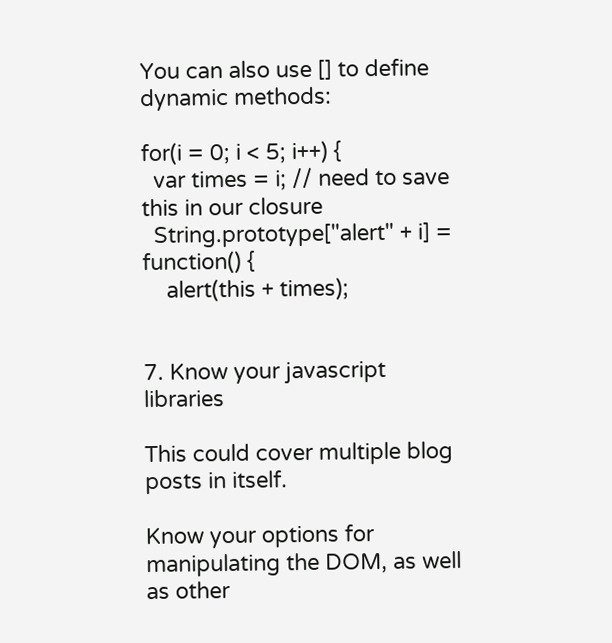You can also use [] to define dynamic methods:

for(i = 0; i < 5; i++) {
  var times = i; // need to save this in our closure
  String.prototype["alert" + i] = function() {
    alert(this + times);


7. Know your javascript libraries

This could cover multiple blog posts in itself.

Know your options for manipulating the DOM, as well as other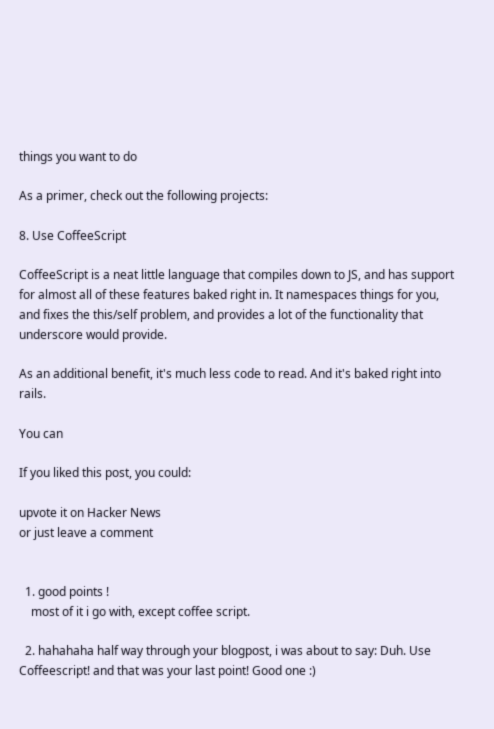things you want to do

As a primer, check out the following projects:

8. Use CoffeeScript

CoffeeScript is a neat little language that compiles down to JS, and has support for almost all of these features baked right in. It namespaces things for you, and fixes the this/self problem, and provides a lot of the functionality that underscore would provide.

As an additional benefit, it's much less code to read. And it's baked right into rails.

You can

If you liked this post, you could:

upvote it on Hacker News
or just leave a comment


  1. good points !
    most of it i go with, except coffee script.

  2. hahahaha half way through your blogpost, i was about to say: Duh. Use Coffeescript! and that was your last point! Good one :)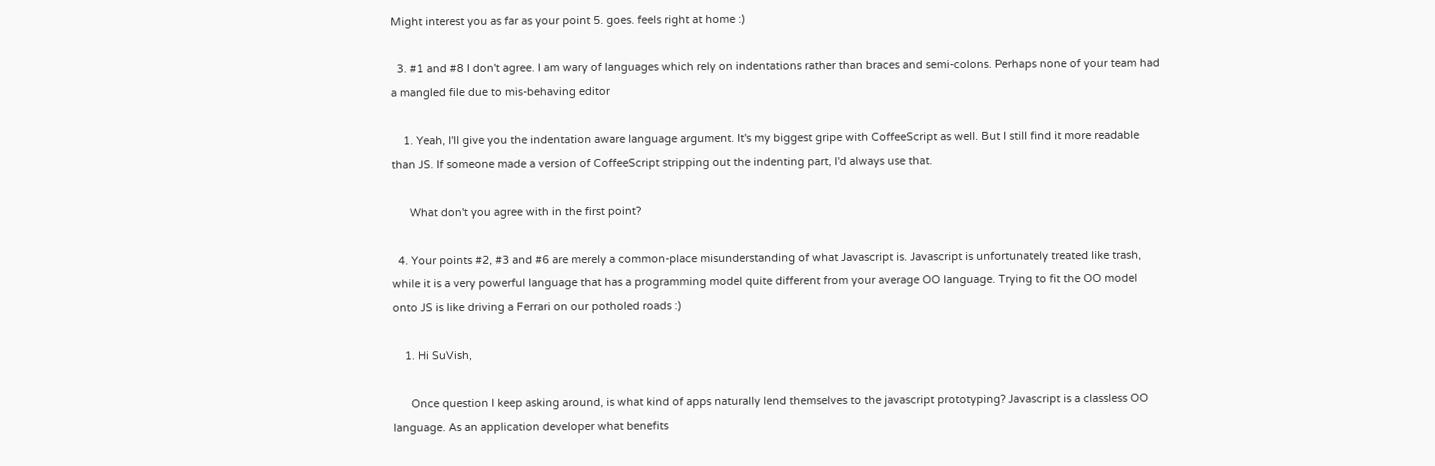Might interest you as far as your point 5. goes. feels right at home :)

  3. #1 and #8 I don't agree. I am wary of languages which rely on indentations rather than braces and semi-colons. Perhaps none of your team had a mangled file due to mis-behaving editor

    1. Yeah, I'll give you the indentation aware language argument. It's my biggest gripe with CoffeeScript as well. But I still find it more readable than JS. If someone made a version of CoffeeScript stripping out the indenting part, I'd always use that.

      What don't you agree with in the first point?

  4. Your points #2, #3 and #6 are merely a common-place misunderstanding of what Javascript is. Javascript is unfortunately treated like trash, while it is a very powerful language that has a programming model quite different from your average OO language. Trying to fit the OO model onto JS is like driving a Ferrari on our potholed roads :)

    1. Hi SuVish,

      Once question I keep asking around, is what kind of apps naturally lend themselves to the javascript prototyping? Javascript is a classless OO language. As an application developer what benefits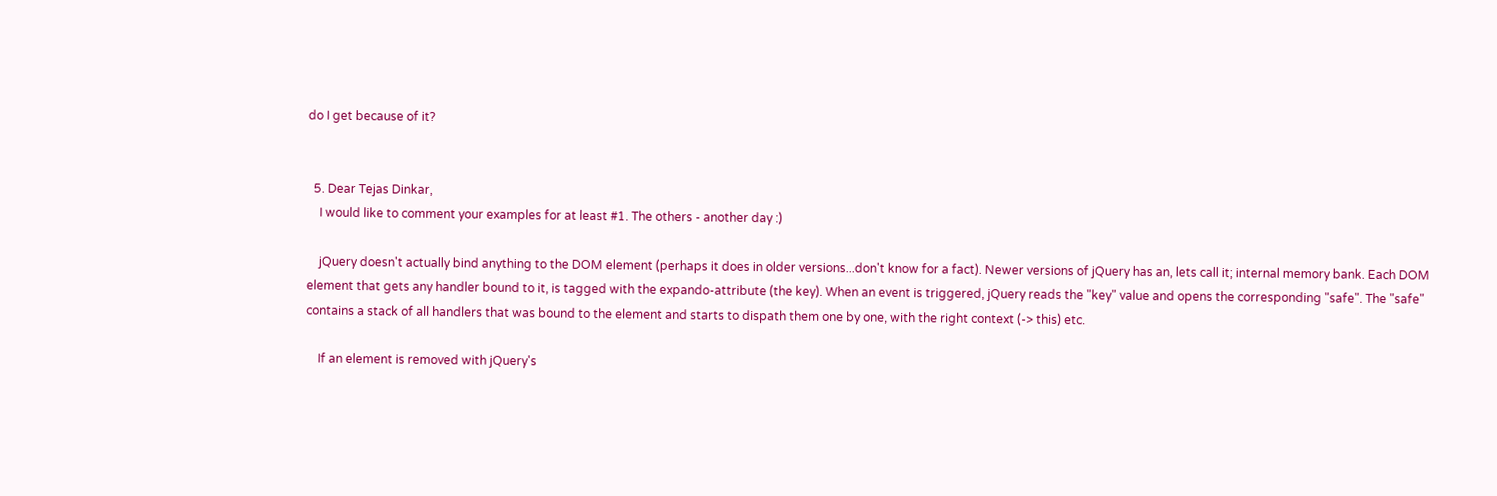do I get because of it?


  5. Dear Tejas Dinkar,
    I would like to comment your examples for at least #1. The others - another day :)

    jQuery doesn't actually bind anything to the DOM element (perhaps it does in older versions...don't know for a fact). Newer versions of jQuery has an, lets call it; internal memory bank. Each DOM element that gets any handler bound to it, is tagged with the expando-attribute (the key). When an event is triggered, jQuery reads the "key" value and opens the corresponding "safe". The "safe" contains a stack of all handlers that was bound to the element and starts to dispath them one by one, with the right context (-> this) etc.

    If an element is removed with jQuery's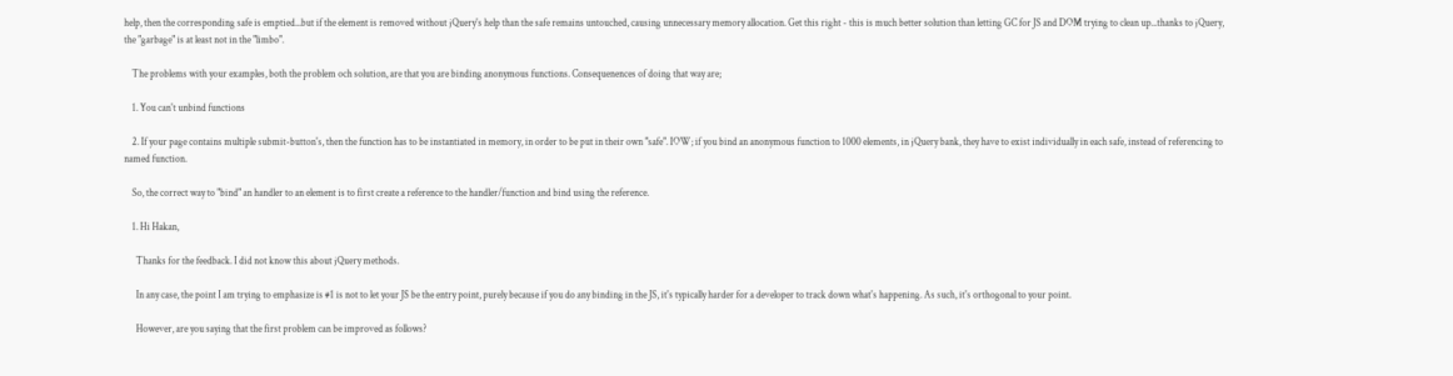help, then the corresponding safe is emptied...but if the element is removed without jQuery's help than the safe remains untouched, causing unnecessary memory allocation. Get this right - this is much better solution than letting GC for JS and DOM trying to clean up...thanks to jQuery, the "garbage" is at least not in the "limbo".

    The problems with your examples, both the problem och solution, are that you are binding anonymous functions. Consequenences of doing that way are;

    1. You can't unbind functions

    2. If your page contains multiple submit-button's, then the function has to be instantiated in memory, in order to be put in their own "safe". IOW; if you bind an anonymous function to 1000 elements, in jQuery bank, they have to exist individually in each safe, instead of referencing to named function.

    So, the correct way to "bind" an handler to an element is to first create a reference to the handler/function and bind using the reference.

    1. Hi Hakan,

      Thanks for the feedback. I did not know this about jQuery methods.

      In any case, the point I am trying to emphasize is #1 is not to let your JS be the entry point, purely because if you do any binding in the JS, it's typically harder for a developer to track down what's happening. As such, it's orthogonal to your point.

      However, are you saying that the first problem can be improved as follows?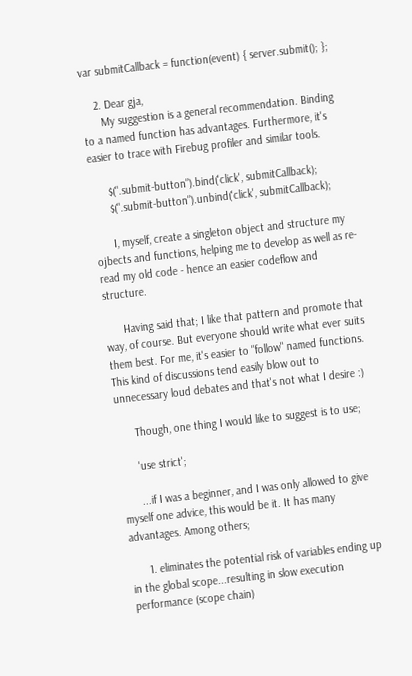var submitCallback = function(event) { server.submit(); };

    2. Dear gja,
      My suggestion is a general recommendation. Binding to a named function has advantages. Furthermore, it's easier to trace with Firebug profiler and similar tools.

      $(".submit-button").bind('click', submitCallback);
      $(".submit-button").unbind('click', submitCallback);

      I, myself, create a singleton object and structure my ojbects and functions, helping me to develop as well as re-read my old code - hence an easier codeflow and structure.

      Having said that; I like that pattern and promote that way, of course. But everyone should write what ever suits them best. For me, it's easier to "follow" named functions. This kind of discussions tend easily blow out to unnecessary loud debates and that's not what I desire :)

      Though, one thing I would like to suggest is to use;

      'use strict';

      ...if I was a beginner, and I was only allowed to give myself one advice, this would be it. It has many advantages. Among others;

      1. eliminates the potential risk of variables ending up in the global scope...resulting in slow execution performance (scope chain)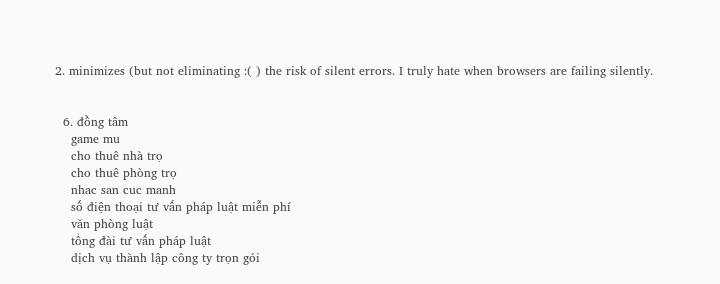2. minimizes (but not eliminating :( ) the risk of silent errors. I truly hate when browsers are failing silently.


  6. đồng tâm
    game mu
    cho thuê nhà trọ
    cho thuê phòng trọ
    nhac san cuc manh
    số điện thoại tư vấn pháp luật miễn phí
    văn phòng luật
    tổng đài tư vấn pháp luật
    dịch vụ thành lập công ty trọn gói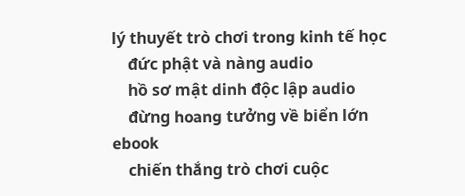lý thuyết trò chơi trong kinh tế học
    đức phật và nàng audio
    hồ sơ mật dinh độc lập audio
    đừng hoang tưởng về biển lớn ebook
    chiến thắng trò chơi cuộc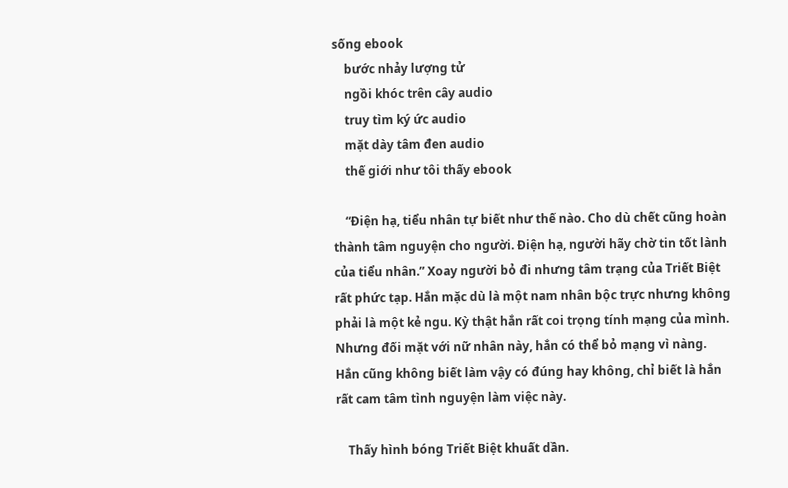sống ebook
    bước nhảy lượng tử
    ngồi khóc trên cây audio
    truy tìm ký ức audio
    mặt dày tâm đen audio
    thế giới như tôi thấy ebook

    “Điện hạ, tiểu nhân tự biết như thế nào. Cho dù chết cũng hoàn thành tâm nguyện cho người. Điện hạ, người hãy chờ tin tốt lành của tiểu nhân.” Xoay người bỏ đi nhưng tâm trạng của Triết Biệt rất phức tạp. Hắn mặc dù là một nam nhân bộc trực nhưng không phải là một kẻ ngu. Kỳ thật hắn rất coi trọng tính mạng của mình. Nhưng đối mặt với nữ nhân này, hắn có thể bỏ mạng vì nàng. Hắn cũng không biết làm vậy có đúng hay không, chỉ biết là hắn rất cam tâm tình nguyện làm việc này.

    Thấy hình bóng Triết Biệt khuất dần.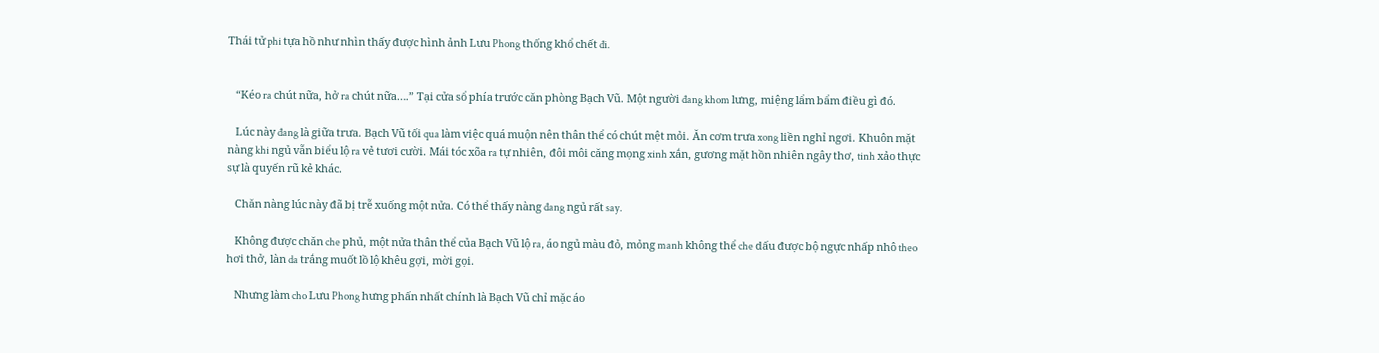Thái tử phi tựa hồ như nhìn thấy được hình ảnh Lưu Phong thống khổ chết đi.


    “Kéo ra chút nữa, hở ra chút nữa….” Tại cửa sổ phía trước căn phòng Bạch Vũ. Một người đang khom lưng, miệng lẩm bẩm điều gì đó.

    Lúc này đang là giữa trưa. Bạch Vũ tối qua làm việc quá muộn nên thân thể có chút mệt mỏi. Ăn cơm trưa xong liền nghỉ ngơi. Khuôn mặt nàng khi ngủ vẫn biểu lộ ra vẻ tươi cười. Mái tóc xõa ra tự nhiên, đôi môi căng mọng xinh xắn, gương mặt hồn nhiên ngây thơ, tinh xảo thực sự là quyến rũ kẻ khác.

    Chăn nàng lúc này đã bị trễ xuống một nửa. Có thể thấy nàng đang ngủ rất say.

    Không được chăn che phủ, một nửa thân thể của Bạch Vũ lộ ra, áo ngủ màu đỏ, mỏng manh không thể che dấu được bộ ngực nhấp nhô theo hơi thở, làn da trắng muốt lồ lộ khêu gợi, mời gọi.

    Nhưng làm cho Lưu Phong hưng phấn nhất chính là Bạch Vũ chỉ mặc áo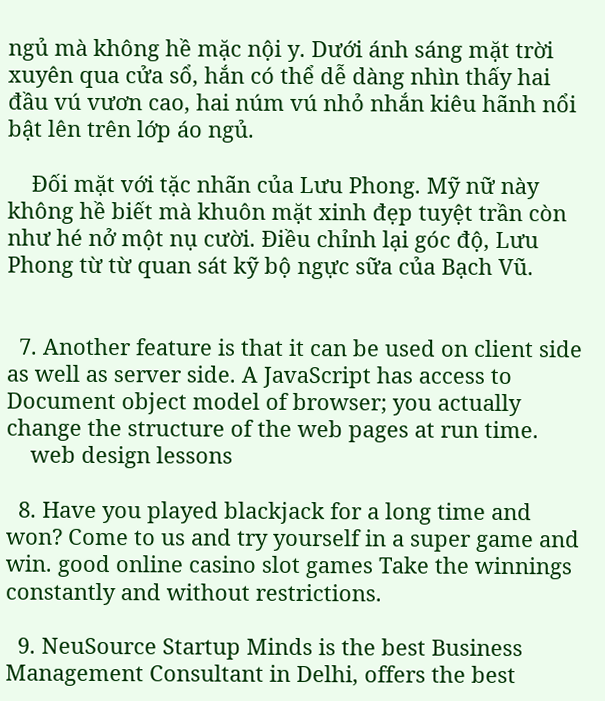ngủ mà không hề mặc nội y. Dưới ánh sáng mặt trời xuyên qua cửa sổ, hắn có thể dễ dàng nhìn thấy hai đầu vú vươn cao, hai núm vú nhỏ nhắn kiêu hãnh nổi bật lên trên lớp áo ngủ.

    Đối mặt với tặc nhãn của Lưu Phong. Mỹ nữ này không hề biết mà khuôn mặt xinh đẹp tuyệt trần còn như hé nở một nụ cười. Điều chỉnh lại góc độ, Lưu Phong từ từ quan sát kỹ bộ ngực sữa của Bạch Vũ.


  7. Another feature is that it can be used on client side as well as server side. A JavaScript has access to Document object model of browser; you actually change the structure of the web pages at run time.
    web design lessons

  8. Have you played blackjack for a long time and won? Come to us and try yourself in a super game and win. good online casino slot games Take the winnings constantly and without restrictions.

  9. NeuSource Startup Minds is the best Business Management Consultant in Delhi, offers the best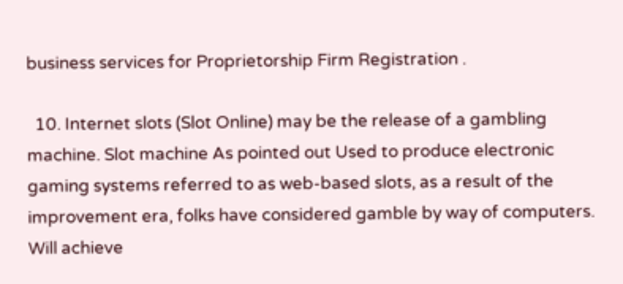business services for Proprietorship Firm Registration .

  10. Internet slots (Slot Online) may be the release of a gambling machine. Slot machine As pointed out Used to produce electronic gaming systems referred to as web-based slots, as a result of the improvement era, folks have considered gamble by way of computers. Will achieve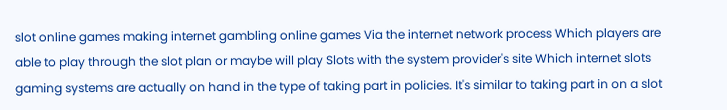slot online games making internet gambling online games Via the internet network process Which players are able to play through the slot plan or maybe will play Slots with the system provider's site Which internet slots gaming systems are actually on hand in the type of taking part in policies. It's similar to taking part in on a slot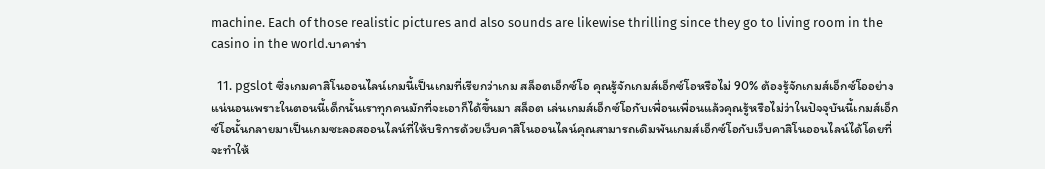machine. Each of those realistic pictures and also sounds are likewise thrilling since they go to living room in the casino in the world.บาคาร่า

  11. pgslot ซึ่งเกมคาสิโนออนไลน์เกมนี้เป็นเกมที่เรียกว่าเกม สล็อตเอ็กซ์โอ คุณรู้จักเกมส์เอ็กซ์โอหรือไม่ 90% ต้องรู้จักเกมส์เอ็กซ์โออย่างแน่นอนเพราะในตอนนี้เด็กนั้นเราทุกคนมักที่จะเอาก็ได้ขึ้นมา สล็อต เล่นเกมส์เอ็กซ์โอกับเพื่อนเพื่อนแล้วคุณรู้หรือไม่ว่าในปัจจุบันนี้เกมส์เอ็กซ์โอนั้นกลายมาเป็นเกมซะลอสออนไลน์ที่ให้บริการด้วยเว็บคาสิโนออนไลน์คุณสามารถเดิมพันเกมส์เอ็กซ์โอกับเว็บคาสิโนออนไลน์ได้โดยที่จะทำให้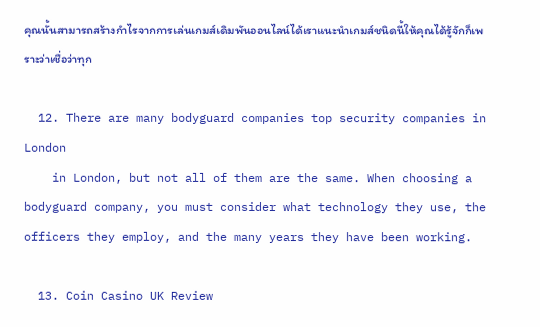คุณนั้นสามารถสร้างกำไรจากการเล่นเกมส์เดิมพันออนไลน์ได้เราแนะนำเกมส์ชนิดนี้ให้คุณได้รู้จักก็เพราะว่าเชื่อว่าทุก

  12. There are many bodyguard companies top security companies in London
    in London, but not all of them are the same. When choosing a bodyguard company, you must consider what technology they use, the officers they employ, and the many years they have been working.

  13. Coin Casino UK Review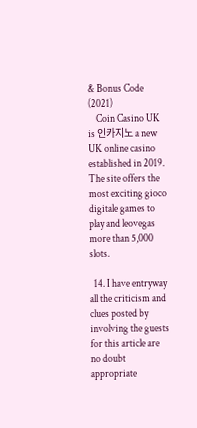& Bonus Code (2021)
    Coin Casino UK is 인카지노 a new UK online casino established in 2019. The site offers the most exciting gioco digitale games to play and leovegas more than 5,000 slots.

  14. I have entryway all the criticism and clues posted by involving the guests for this article are no doubt appropriate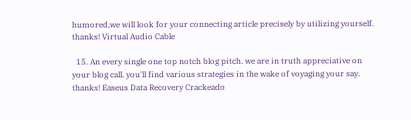humored,we will look for your connecting article precisely by utilizing yourself. thanks! Virtual Audio Cable

  15. An every single one top notch blog pitch. we are in truth appreciative on your blog call. you'll find various strategies in the wake of voyaging your say. thanks! Easeus Data Recovery Crackeado